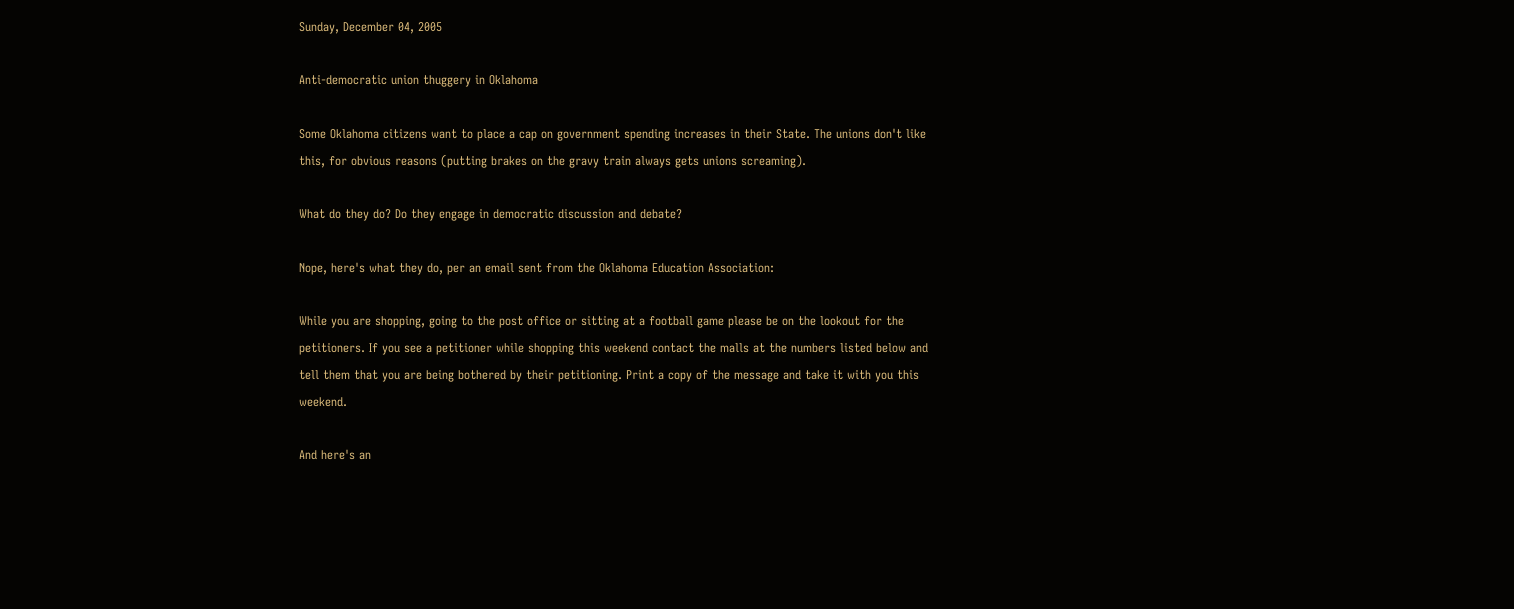Sunday, December 04, 2005

Anti-democratic union thuggery in Oklahoma

Some Oklahoma citizens want to place a cap on government spending increases in their State. The unions don't like this, for obvious reasons (putting brakes on the gravy train always gets unions screaming).

What do they do? Do they engage in democratic discussion and debate?

Nope, here's what they do, per an email sent from the Oklahoma Education Association:

While you are shopping, going to the post office or sitting at a football game please be on the lookout for the petitioners. If you see a petitioner while shopping this weekend contact the malls at the numbers listed below and tell them that you are being bothered by their petitioning. Print a copy of the message and take it with you this weekend.

And here's an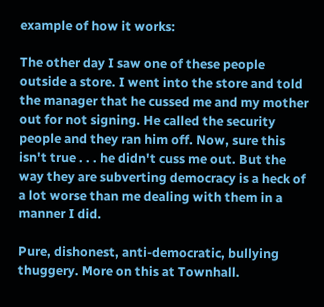example of how it works:

The other day I saw one of these people outside a store. I went into the store and told the manager that he cussed me and my mother out for not signing. He called the security people and they ran him off. Now, sure this isn't true . . . he didn't cuss me out. But the way they are subverting democracy is a heck of a lot worse than me dealing with them in a manner I did.

Pure, dishonest, anti-democratic, bullying thuggery. More on this at Townhall.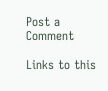Post a Comment

Links to this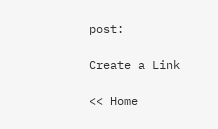post:

Create a Link

<< Home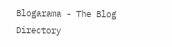Blogarama - The Blog Directory